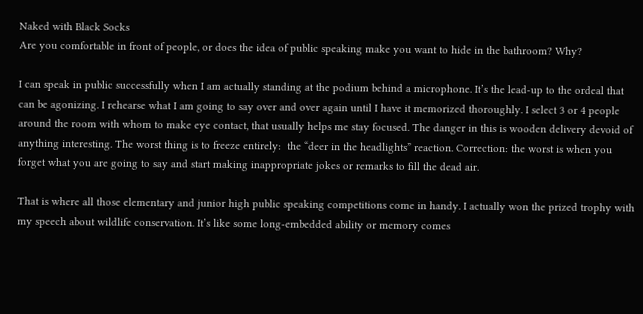Naked with Black Socks
Are you comfortable in front of people, or does the idea of public speaking make you want to hide in the bathroom? Why?

I can speak in public successfully when I am actually standing at the podium behind a microphone. It’s the lead-up to the ordeal that can be agonizing. I rehearse what I am going to say over and over again until I have it memorized thoroughly. I select 3 or 4 people around the room with whom to make eye contact, that usually helps me stay focused. The danger in this is wooden delivery devoid of anything interesting. The worst thing is to freeze entirely:  the “deer in the headlights” reaction. Correction: the worst is when you forget what you are going to say and start making inappropriate jokes or remarks to fill the dead air.

That is where all those elementary and junior high public speaking competitions come in handy. I actually won the prized trophy with my speech about wildlife conservation. It’s like some long-embedded ability or memory comes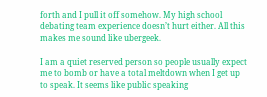forth and I pull it off somehow. My high school debating team experience doesn’t hurt either. All this makes me sound like ubergeek.

I am a quiet reserved person so people usually expect me to bomb or have a total meltdown when I get up to speak. It seems like public speaking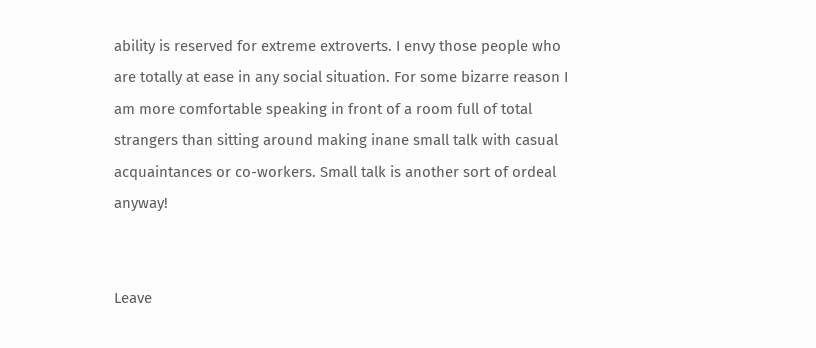ability is reserved for extreme extroverts. I envy those people who are totally at ease in any social situation. For some bizarre reason I am more comfortable speaking in front of a room full of total strangers than sitting around making inane small talk with casual acquaintances or co-workers. Small talk is another sort of ordeal anyway!


Leave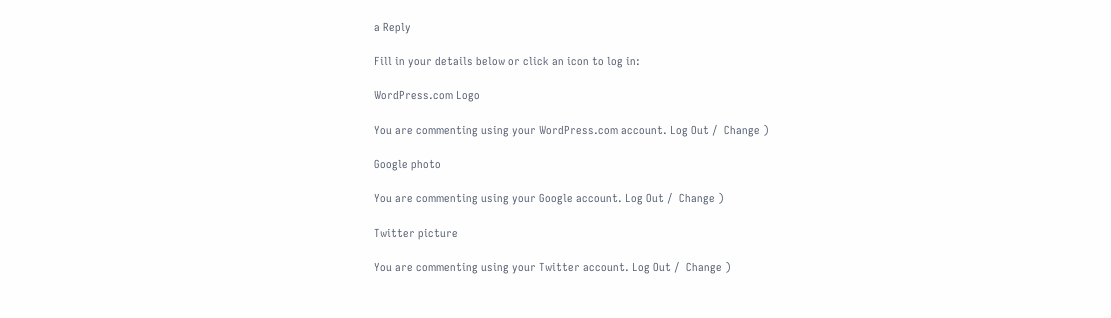a Reply

Fill in your details below or click an icon to log in:

WordPress.com Logo

You are commenting using your WordPress.com account. Log Out /  Change )

Google photo

You are commenting using your Google account. Log Out /  Change )

Twitter picture

You are commenting using your Twitter account. Log Out /  Change )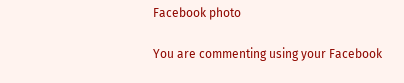Facebook photo

You are commenting using your Facebook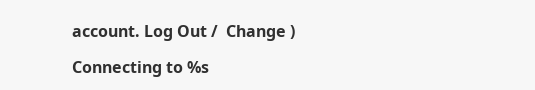account. Log Out /  Change )

Connecting to %s